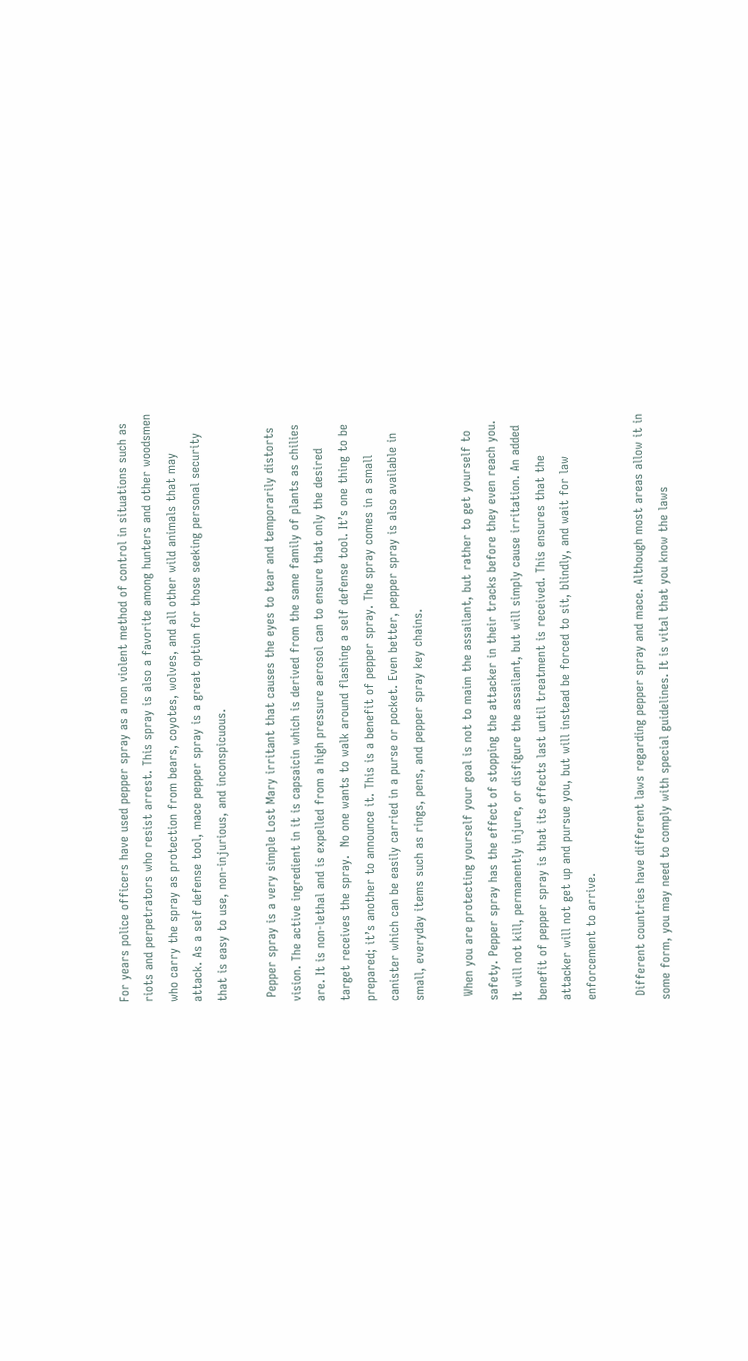For years police officers have used pepper spray as a non violent method of control in situations such as riots and perpetrators who resist arrest. This spray is also a favorite among hunters and other woodsmen who carry the spray as protection from bears, coyotes, wolves, and all other wild animals that may attack. As a self defense tool, mace pepper spray is a great option for those seeking personal security that is easy to use, non-injurious, and inconspicuous.

 Pepper spray is a very simple Lost Mary irritant that causes the eyes to tear and temporarily distorts vision. The active ingredient in it is capsaicin which is derived from the same family of plants as chilies are. It is non-lethal and is expelled from a high pressure aerosol can to ensure that only the desired target receives the spray.  No one wants to walk around flashing a self defense tool. It’s one thing to be prepared; it’s another to announce it. This is a benefit of pepper spray. The spray comes in a small canister which can be easily carried in a purse or pocket. Even better, pepper spray is also available in small, everyday items such as rings, pens, and pepper spray key chains.

 When you are protecting yourself your goal is not to maim the assailant, but rather to get yourself to safety. Pepper spray has the effect of stopping the attacker in their tracks before they even reach you. It will not kill, permanently injure, or disfigure the assailant, but will simply cause irritation. An added benefit of pepper spray is that its effects last until treatment is received. This ensures that the attacker will not get up and pursue you, but will instead be forced to sit, blindly, and wait for law enforcement to arrive.

 Different countries have different laws regarding pepper spray and mace. Although most areas allow it in some form, you may need to comply with special guidelines. It is vital that you know the laws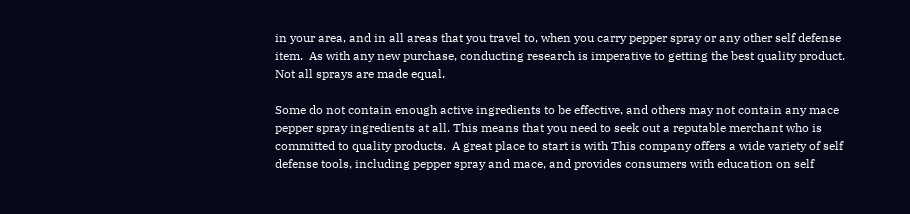in your area, and in all areas that you travel to, when you carry pepper spray or any other self defense item.  As with any new purchase, conducting research is imperative to getting the best quality product. Not all sprays are made equal.

Some do not contain enough active ingredients to be effective, and others may not contain any mace pepper spray ingredients at all. This means that you need to seek out a reputable merchant who is committed to quality products.  A great place to start is with This company offers a wide variety of self defense tools, including pepper spray and mace, and provides consumers with education on self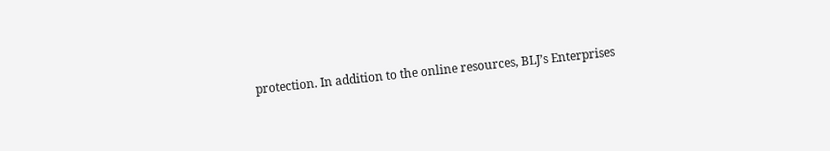protection. In addition to the online resources, BLJ’s Enterprises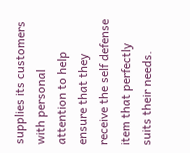supplies its customers with personal attention to help ensure that they receive the self defense item that perfectly suits their needs.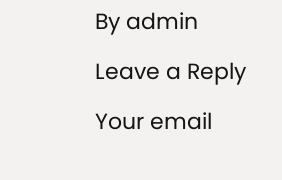By admin

Leave a Reply

Your email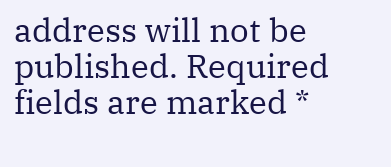address will not be published. Required fields are marked *